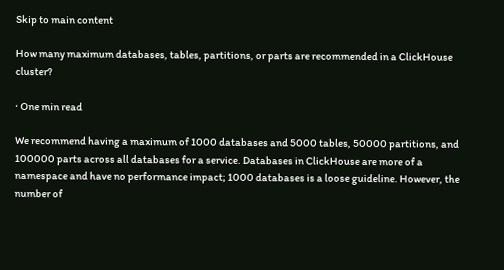Skip to main content

How many maximum databases, tables, partitions, or parts are recommended in a ClickHouse cluster?

· One min read

We recommend having a maximum of 1000 databases and 5000 tables, 50000 partitions, and 100000 parts across all databases for a service. Databases in ClickHouse are more of a namespace and have no performance impact; 1000 databases is a loose guideline. However, the number of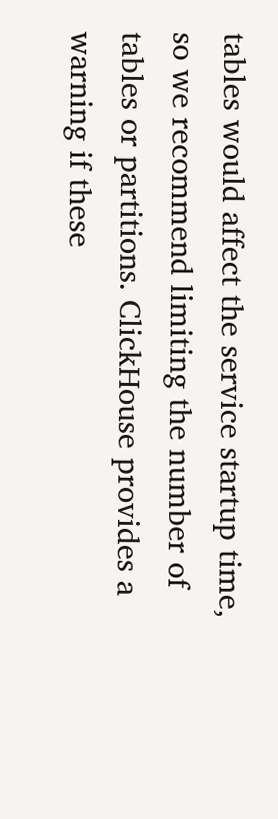tables would affect the service startup time, so we recommend limiting the number of tables or partitions. ClickHouse provides a warning if these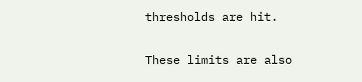thresholds are hit.

These limits are also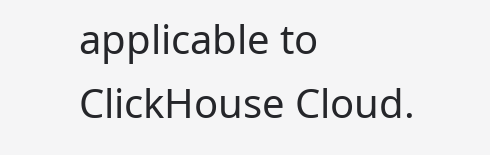applicable to ClickHouse Cloud.